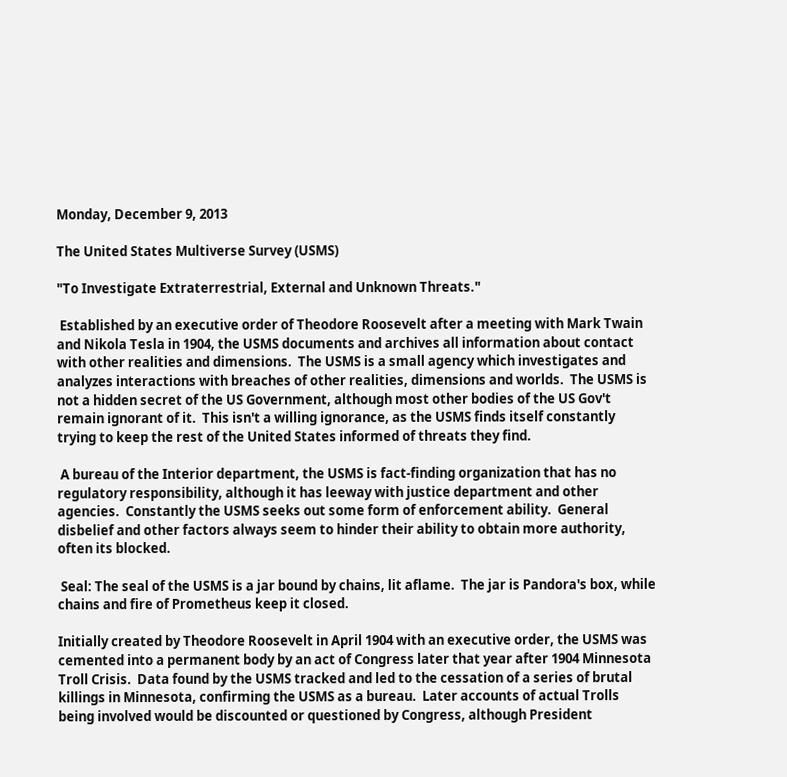Monday, December 9, 2013

The United States Multiverse Survey (USMS)

"To Investigate Extraterrestrial, External and Unknown Threats."

 Established by an executive order of Theodore Roosevelt after a meeting with Mark Twain and Nikola Tesla in 1904, the USMS documents and archives all information about contact with other realities and dimensions.  The USMS is a small agency which investigates and analyzes interactions with breaches of other realities, dimensions and worlds.  The USMS is not a hidden secret of the US Government, although most other bodies of the US Gov't remain ignorant of it.  This isn't a willing ignorance, as the USMS finds itself constantly trying to keep the rest of the United States informed of threats they find.

 A bureau of the Interior department, the USMS is fact-finding organization that has no regulatory responsibility, although it has leeway with justice department and other agencies.  Constantly the USMS seeks out some form of enforcement ability.  General disbelief and other factors always seem to hinder their ability to obtain more authority, often its blocked.

 Seal: The seal of the USMS is a jar bound by chains, lit aflame.  The jar is Pandora's box, while chains and fire of Prometheus keep it closed.

Initially created by Theodore Roosevelt in April 1904 with an executive order, the USMS was cemented into a permanent body by an act of Congress later that year after 1904 Minnesota Troll Crisis.  Data found by the USMS tracked and led to the cessation of a series of brutal killings in Minnesota, confirming the USMS as a bureau.  Later accounts of actual Trolls being involved would be discounted or questioned by Congress, although President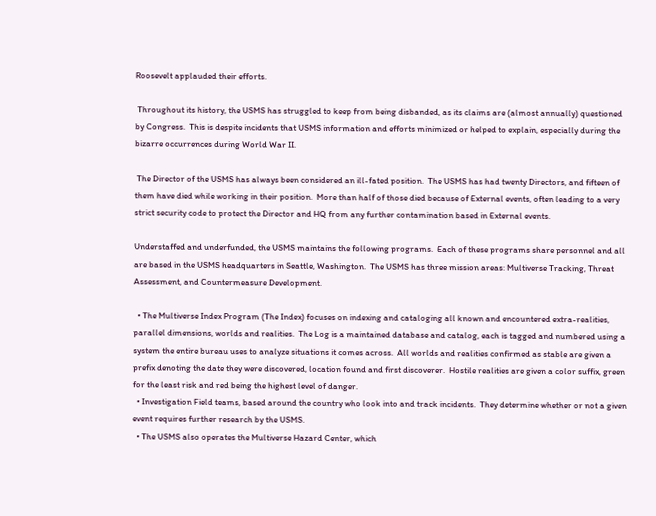Roosevelt applauded their efforts.

 Throughout its history, the USMS has struggled to keep from being disbanded, as its claims are (almost annually) questioned by Congress.  This is despite incidents that USMS information and efforts minimized or helped to explain, especially during the bizarre occurrences during World War II.

 The Director of the USMS has always been considered an ill-fated position.  The USMS has had twenty Directors, and fifteen of them have died while working in their position.  More than half of those died because of External events, often leading to a very strict security code to protect the Director and HQ from any further contamination based in External events.

Understaffed and underfunded, the USMS maintains the following programs.  Each of these programs share personnel and all are based in the USMS headquarters in Seattle, Washington.  The USMS has three mission areas: Multiverse Tracking, Threat Assessment, and Countermeasure Development.

  • The Multiverse Index Program (The Index) focuses on indexing and cataloging all known and encountered extra-realities, parallel dimensions, worlds and realities.  The Log is a maintained database and catalog, each is tagged and numbered using a system the entire bureau uses to analyze situations it comes across.  All worlds and realities confirmed as stable are given a prefix denoting the date they were discovered, location found and first discoverer.  Hostile realities are given a color suffix, green for the least risk and red being the highest level of danger.
  • Investigation Field teams, based around the country who look into and track incidents.  They determine whether or not a given event requires further research by the USMS.
  • The USMS also operates the Multiverse Hazard Center, which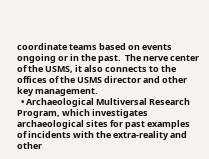coordinate teams based on events ongoing or in the past.  The nerve center of the USMS, it also connects to the offices of the USMS director and other key management.
  • Archaeological Multiversal Research Program, which investigates archaeological sites for past examples of incidents with the extra-reality and other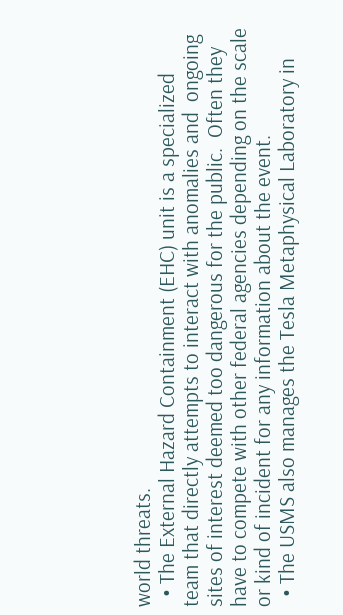world threats.
  • The External Hazard Containment (EHC) unit is a specialized team that directly attempts to interact with anomalies and  ongoing sites of interest deemed too dangerous for the public.  Often they have to compete with other federal agencies depending on the scale or kind of incident for any information about the event.
  • The USMS also manages the Tesla Metaphysical Laboratory in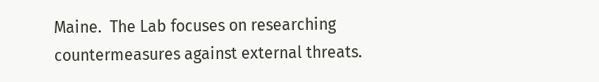Maine.  The Lab focuses on researching countermeasures against external threats.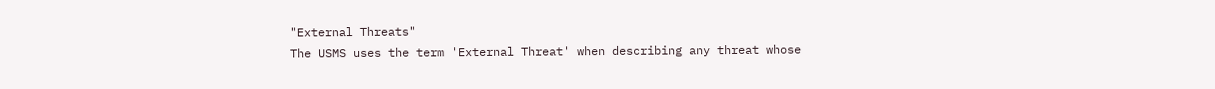"External Threats"
The USMS uses the term 'External Threat' when describing any threat whose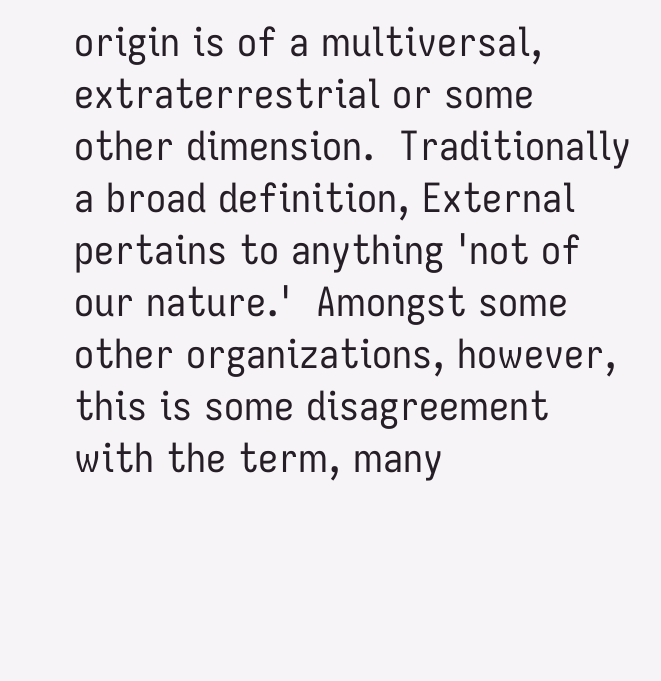origin is of a multiversal, extraterrestrial or some other dimension.  Traditionally a broad definition, External pertains to anything 'not of our nature.'  Amongst some other organizations, however, this is some disagreement with the term, many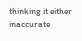thinking it either inaccurate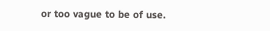or too vague to be of use.